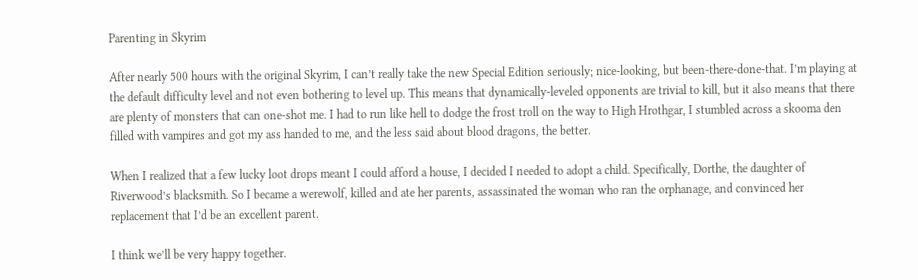Parenting in Skyrim

After nearly 500 hours with the original Skyrim, I can’t really take the new Special Edition seriously; nice-looking, but been-there-done-that. I’m playing at the default difficulty level and not even bothering to level up. This means that dynamically-leveled opponents are trivial to kill, but it also means that there are plenty of monsters that can one-shot me. I had to run like hell to dodge the frost troll on the way to High Hrothgar, I stumbled across a skooma den filled with vampires and got my ass handed to me, and the less said about blood dragons, the better.

When I realized that a few lucky loot drops meant I could afford a house, I decided I needed to adopt a child. Specifically, Dorthe, the daughter of Riverwood’s blacksmith. So I became a werewolf, killed and ate her parents, assassinated the woman who ran the orphanage, and convinced her replacement that I’d be an excellent parent.

I think we’ll be very happy together.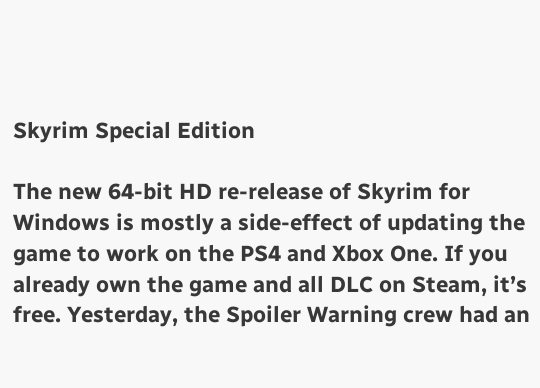Skyrim Special Edition

The new 64-bit HD re-release of Skyrim for Windows is mostly a side-effect of updating the game to work on the PS4 and Xbox One. If you already own the game and all DLC on Steam, it’s free. Yesterday, the Spoiler Warning crew had an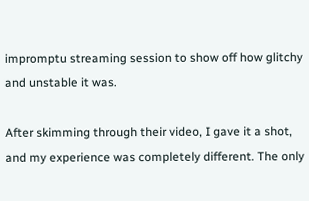impromptu streaming session to show off how glitchy and unstable it was.

After skimming through their video, I gave it a shot, and my experience was completely different. The only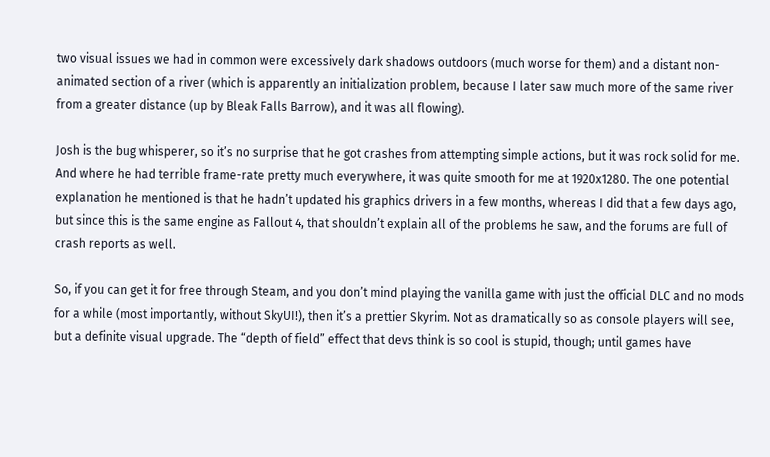two visual issues we had in common were excessively dark shadows outdoors (much worse for them) and a distant non-animated section of a river (which is apparently an initialization problem, because I later saw much more of the same river from a greater distance (up by Bleak Falls Barrow), and it was all flowing).

Josh is the bug whisperer, so it’s no surprise that he got crashes from attempting simple actions, but it was rock solid for me. And where he had terrible frame-rate pretty much everywhere, it was quite smooth for me at 1920x1280. The one potential explanation he mentioned is that he hadn’t updated his graphics drivers in a few months, whereas I did that a few days ago, but since this is the same engine as Fallout 4, that shouldn’t explain all of the problems he saw, and the forums are full of crash reports as well.

So, if you can get it for free through Steam, and you don’t mind playing the vanilla game with just the official DLC and no mods for a while (most importantly, without SkyUI!), then it’s a prettier Skyrim. Not as dramatically so as console players will see, but a definite visual upgrade. The “depth of field” effect that devs think is so cool is stupid, though; until games have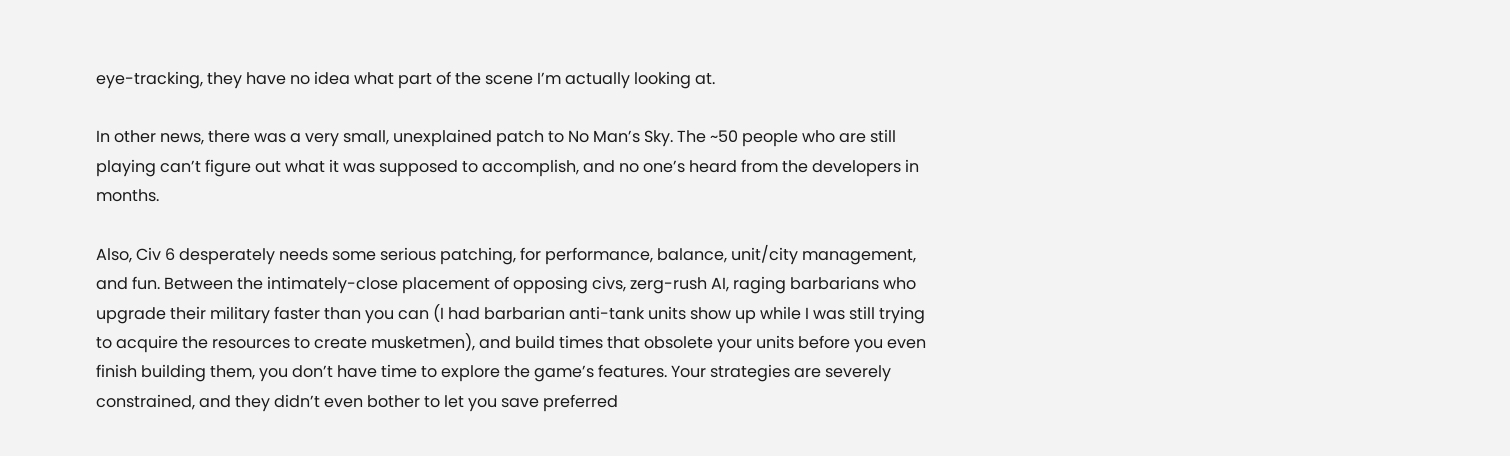eye-tracking, they have no idea what part of the scene I’m actually looking at.

In other news, there was a very small, unexplained patch to No Man’s Sky. The ~50 people who are still playing can’t figure out what it was supposed to accomplish, and no one’s heard from the developers in months.

Also, Civ 6 desperately needs some serious patching, for performance, balance, unit/city management, and fun. Between the intimately-close placement of opposing civs, zerg-rush AI, raging barbarians who upgrade their military faster than you can (I had barbarian anti-tank units show up while I was still trying to acquire the resources to create musketmen), and build times that obsolete your units before you even finish building them, you don’t have time to explore the game’s features. Your strategies are severely constrained, and they didn’t even bother to let you save preferred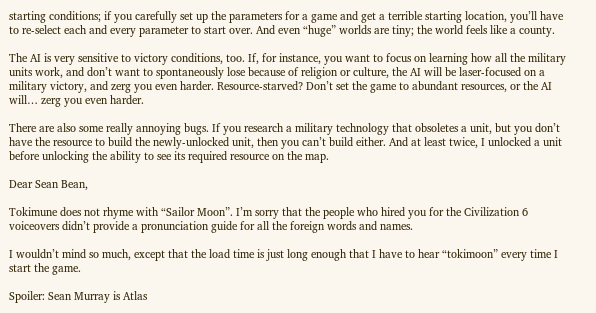starting conditions; if you carefully set up the parameters for a game and get a terrible starting location, you’ll have to re-select each and every parameter to start over. And even “huge” worlds are tiny; the world feels like a county.

The AI is very sensitive to victory conditions, too. If, for instance, you want to focus on learning how all the military units work, and don’t want to spontaneously lose because of religion or culture, the AI will be laser-focused on a military victory, and zerg you even harder. Resource-starved? Don’t set the game to abundant resources, or the AI will… zerg you even harder.

There are also some really annoying bugs. If you research a military technology that obsoletes a unit, but you don’t have the resource to build the newly-unlocked unit, then you can’t build either. And at least twice, I unlocked a unit before unlocking the ability to see its required resource on the map.

Dear Sean Bean,

Tokimune does not rhyme with “Sailor Moon”. I’m sorry that the people who hired you for the Civilization 6 voiceovers didn’t provide a pronunciation guide for all the foreign words and names.

I wouldn’t mind so much, except that the load time is just long enough that I have to hear “tokimoon” every time I start the game.

Spoiler: Sean Murray is Atlas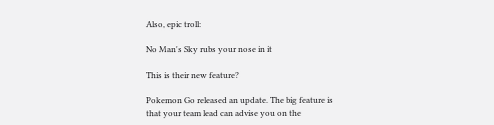Also, epic troll:

No Man's Sky rubs your nose in it

This is their new feature?

Pokemon Go released an update. The big feature is that your team lead can advise you on the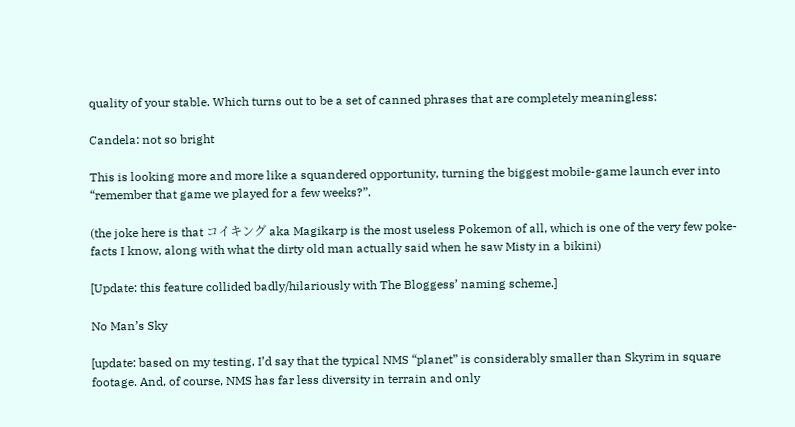quality of your stable. Which turns out to be a set of canned phrases that are completely meaningless:

Candela: not so bright

This is looking more and more like a squandered opportunity, turning the biggest mobile-game launch ever into “remember that game we played for a few weeks?”.

(the joke here is that コイキング aka Magikarp is the most useless Pokemon of all, which is one of the very few poke-facts I know, along with what the dirty old man actually said when he saw Misty in a bikini)

[Update: this feature collided badly/hilariously with The Bloggess’ naming scheme.]

No Man’s Sky

[update: based on my testing, I’d say that the typical NMS “planet” is considerably smaller than Skyrim in square footage. And, of course, NMS has far less diversity in terrain and only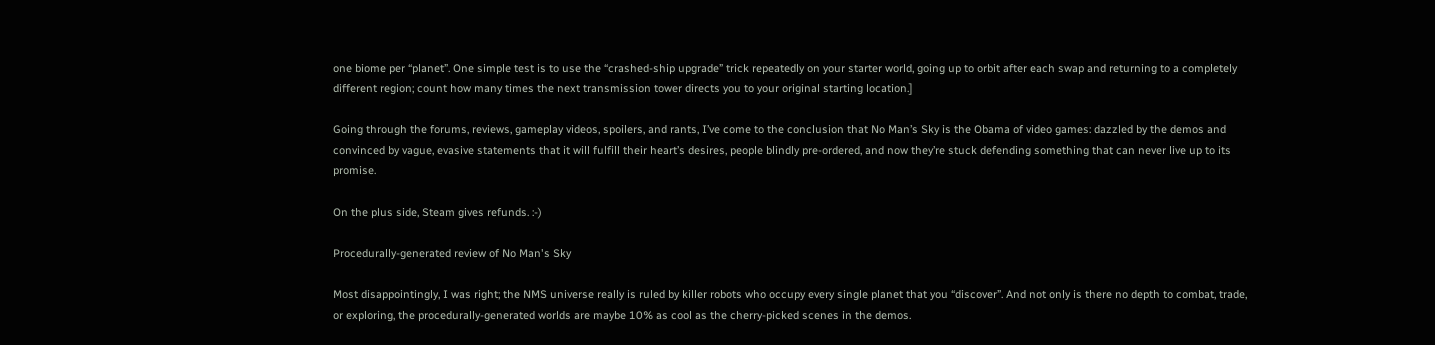one biome per “planet”. One simple test is to use the “crashed-ship upgrade” trick repeatedly on your starter world, going up to orbit after each swap and returning to a completely different region; count how many times the next transmission tower directs you to your original starting location.]

Going through the forums, reviews, gameplay videos, spoilers, and rants, I’ve come to the conclusion that No Man’s Sky is the Obama of video games: dazzled by the demos and convinced by vague, evasive statements that it will fulfill their heart’s desires, people blindly pre-ordered, and now they’re stuck defending something that can never live up to its promise.

On the plus side, Steam gives refunds. :-)

Procedurally-generated review of No Man's Sky

Most disappointingly, I was right; the NMS universe really is ruled by killer robots who occupy every single planet that you “discover”. And not only is there no depth to combat, trade, or exploring, the procedurally-generated worlds are maybe 10% as cool as the cherry-picked scenes in the demos.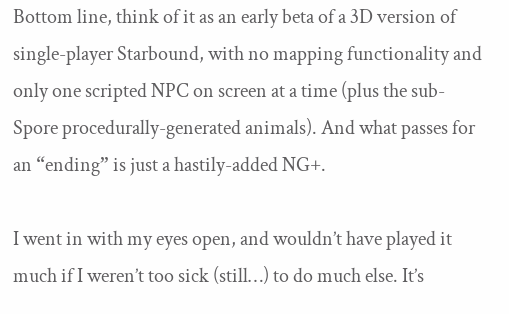Bottom line, think of it as an early beta of a 3D version of single-player Starbound, with no mapping functionality and only one scripted NPC on screen at a time (plus the sub-Spore procedurally-generated animals). And what passes for an “ending” is just a hastily-added NG+.

I went in with my eyes open, and wouldn’t have played it much if I weren’t too sick (still…) to do much else. It’s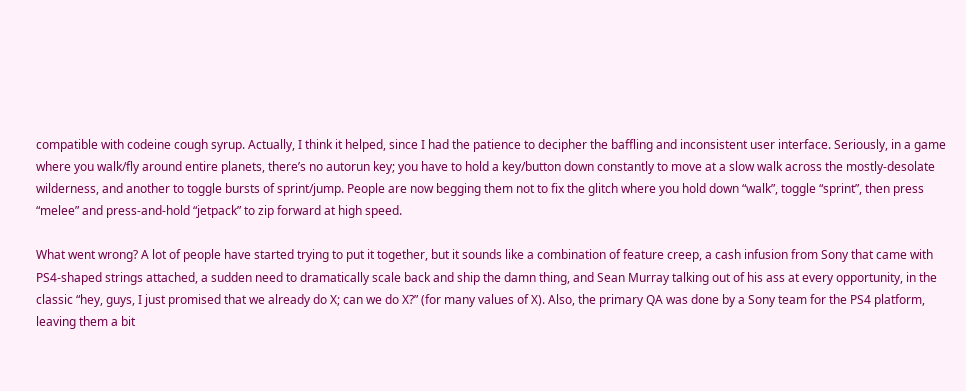compatible with codeine cough syrup. Actually, I think it helped, since I had the patience to decipher the baffling and inconsistent user interface. Seriously, in a game where you walk/fly around entire planets, there’s no autorun key; you have to hold a key/button down constantly to move at a slow walk across the mostly-desolate wilderness, and another to toggle bursts of sprint/jump. People are now begging them not to fix the glitch where you hold down “walk”, toggle “sprint”, then press “melee” and press-and-hold “jetpack” to zip forward at high speed.

What went wrong? A lot of people have started trying to put it together, but it sounds like a combination of feature creep, a cash infusion from Sony that came with PS4-shaped strings attached, a sudden need to dramatically scale back and ship the damn thing, and Sean Murray talking out of his ass at every opportunity, in the classic “hey, guys, I just promised that we already do X; can we do X?” (for many values of X). Also, the primary QA was done by a Sony team for the PS4 platform, leaving them a bit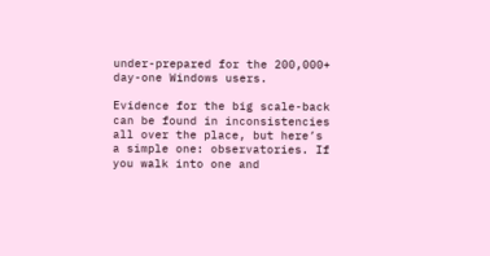under-prepared for the 200,000+ day-one Windows users.

Evidence for the big scale-back can be found in inconsistencies all over the place, but here’s a simple one: observatories. If you walk into one and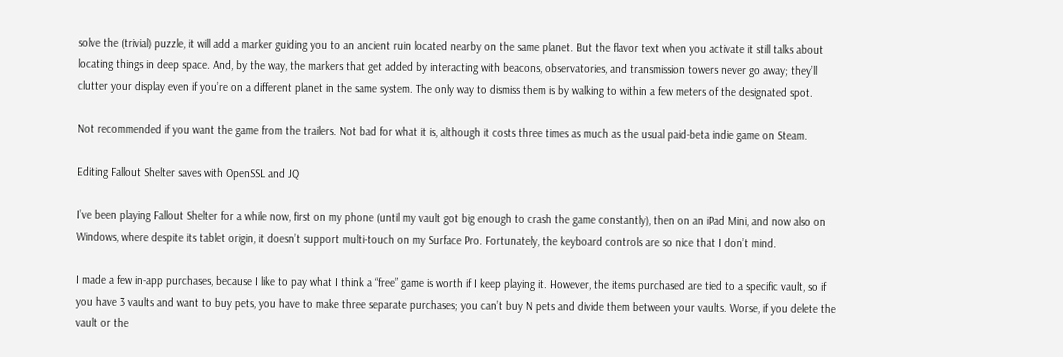solve the (trivial) puzzle, it will add a marker guiding you to an ancient ruin located nearby on the same planet. But the flavor text when you activate it still talks about locating things in deep space. And, by the way, the markers that get added by interacting with beacons, observatories, and transmission towers never go away; they’ll clutter your display even if you’re on a different planet in the same system. The only way to dismiss them is by walking to within a few meters of the designated spot.

Not recommended if you want the game from the trailers. Not bad for what it is, although it costs three times as much as the usual paid-beta indie game on Steam.

Editing Fallout Shelter saves with OpenSSL and JQ

I’ve been playing Fallout Shelter for a while now, first on my phone (until my vault got big enough to crash the game constantly), then on an iPad Mini, and now also on Windows, where despite its tablet origin, it doesn’t support multi-touch on my Surface Pro. Fortunately, the keyboard controls are so nice that I don’t mind.

I made a few in-app purchases, because I like to pay what I think a “free” game is worth if I keep playing it. However, the items purchased are tied to a specific vault, so if you have 3 vaults and want to buy pets, you have to make three separate purchases; you can’t buy N pets and divide them between your vaults. Worse, if you delete the vault or the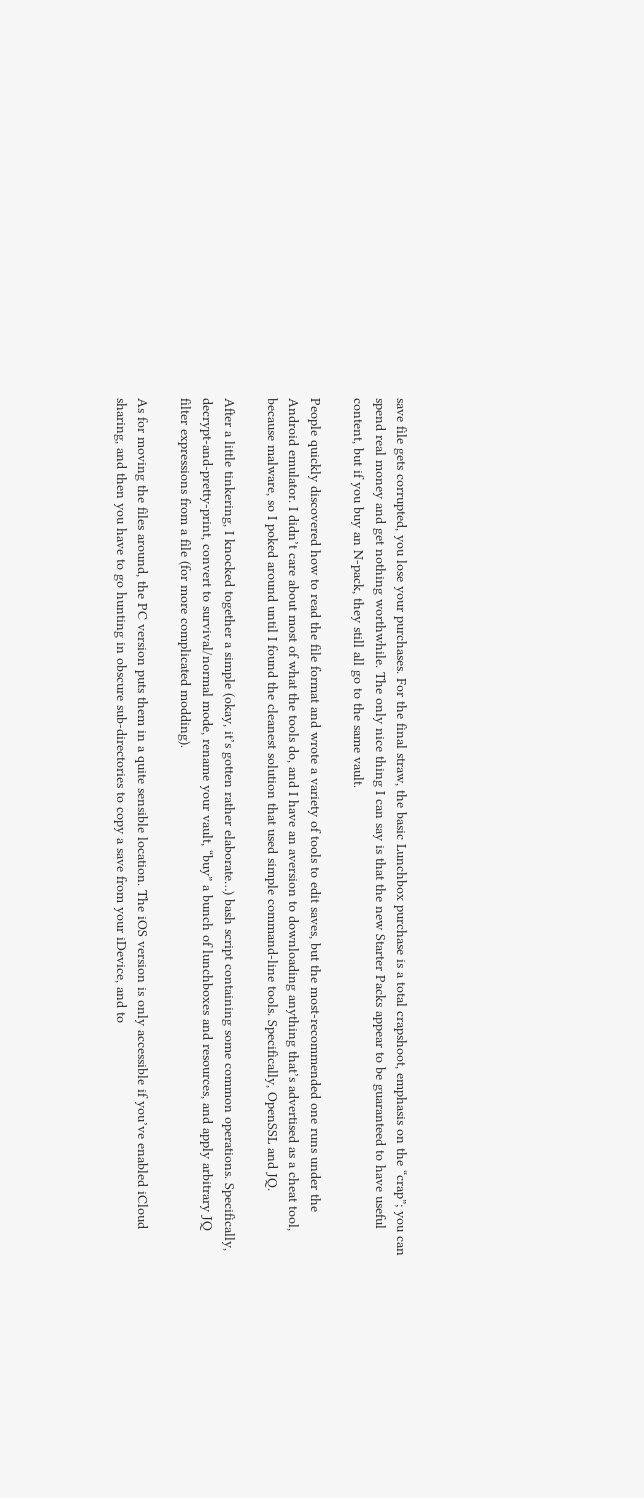save file gets corrupted, you lose your purchases. For the final straw, the basic Lunchbox purchase is a total crapshoot, emphasis on the “crap”; you can spend real money and get nothing worthwhile. The only nice thing I can say is that the new Starter Packs appear to be guaranteed to have useful content, but if you buy an N-pack, they still all go to the same vault.

People quickly discovered how to read the file format and wrote a variety of tools to edit saves, but the most-recommended one runs under the Android emulator. I didn’t care about most of what the tools do, and I have an aversion to downloading anything that’s advertised as a cheat tool, because malware, so I poked around until I found the cleanest solution that used simple command-line tools. Specifically, OpenSSL and JQ.

After a little tinkering, I knocked together a simple (okay, it’s gotten rather elaborate…) bash script containing some common operations. Specifically, decrypt-and-pretty-print, convert to survival/normal mode, rename your vault, “buy” a bunch of lunchboxes and resources, and apply arbitrary JQ filter expressions from a file (for more complicated modding).

As for moving the files around, the PC version puts them in a quite sensible location. The iOS version is only accessible if you’ve enabled iCloud sharing, and then you have to go hunting in obscure sub-directories to copy a save from your iDevice, and to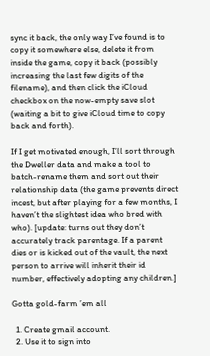sync it back, the only way I’ve found is to copy it somewhere else, delete it from inside the game, copy it back (possibly increasing the last few digits of the filename), and then click the iCloud checkbox on the now-empty save slot (waiting a bit to give iCloud time to copy back and forth).

If I get motivated enough, I’ll sort through the Dweller data and make a tool to batch-rename them and sort out their relationship data (the game prevents direct incest, but after playing for a few months, I haven’t the slightest idea who bred with who). [update: turns out they don’t accurately track parentage. If a parent dies or is kicked out of the vault, the next person to arrive will inherit their id number, effectively adopting any children.]

Gotta gold-farm ’em all

  1. Create gmail account.
  2. Use it to sign into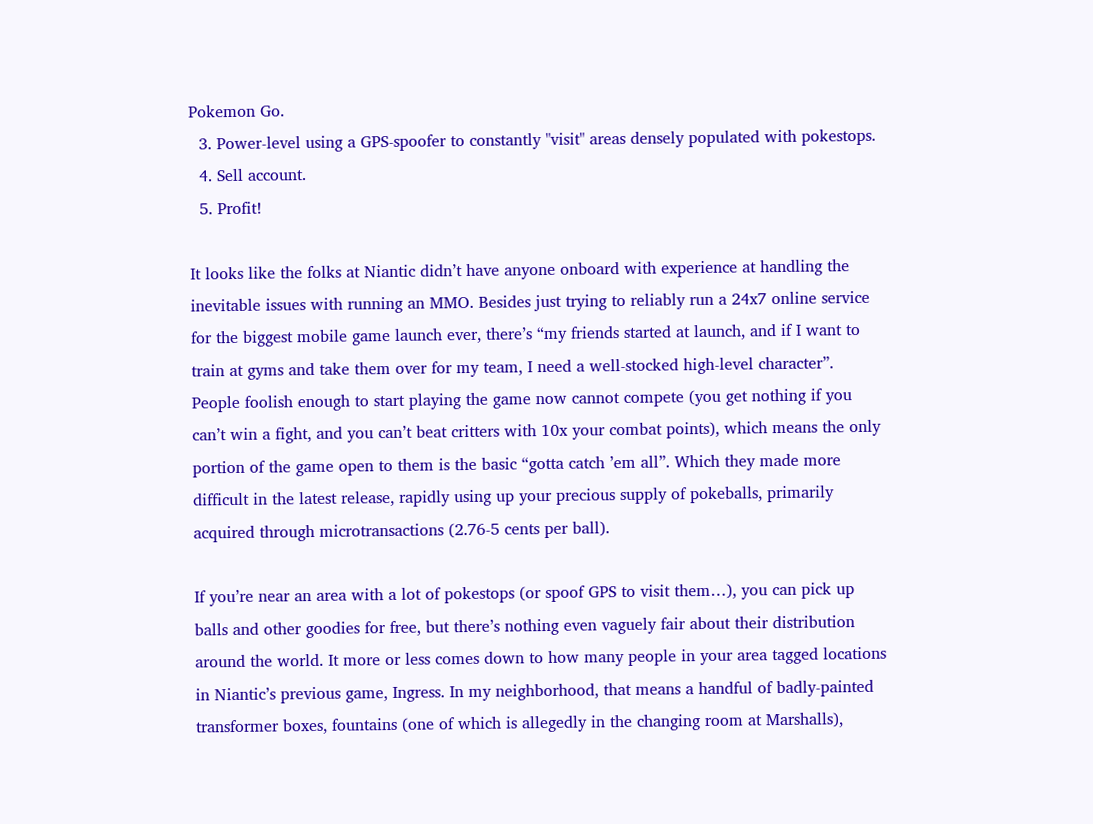Pokemon Go.
  3. Power-level using a GPS-spoofer to constantly "visit" areas densely populated with pokestops.
  4. Sell account.
  5. Profit!

It looks like the folks at Niantic didn’t have anyone onboard with experience at handling the inevitable issues with running an MMO. Besides just trying to reliably run a 24x7 online service for the biggest mobile game launch ever, there’s “my friends started at launch, and if I want to train at gyms and take them over for my team, I need a well-stocked high-level character”. People foolish enough to start playing the game now cannot compete (you get nothing if you can’t win a fight, and you can’t beat critters with 10x your combat points), which means the only portion of the game open to them is the basic “gotta catch ’em all”. Which they made more difficult in the latest release, rapidly using up your precious supply of pokeballs, primarily acquired through microtransactions (2.76-5 cents per ball).

If you’re near an area with a lot of pokestops (or spoof GPS to visit them…), you can pick up balls and other goodies for free, but there’s nothing even vaguely fair about their distribution around the world. It more or less comes down to how many people in your area tagged locations in Niantic’s previous game, Ingress. In my neighborhood, that means a handful of badly-painted transformer boxes, fountains (one of which is allegedly in the changing room at Marshalls),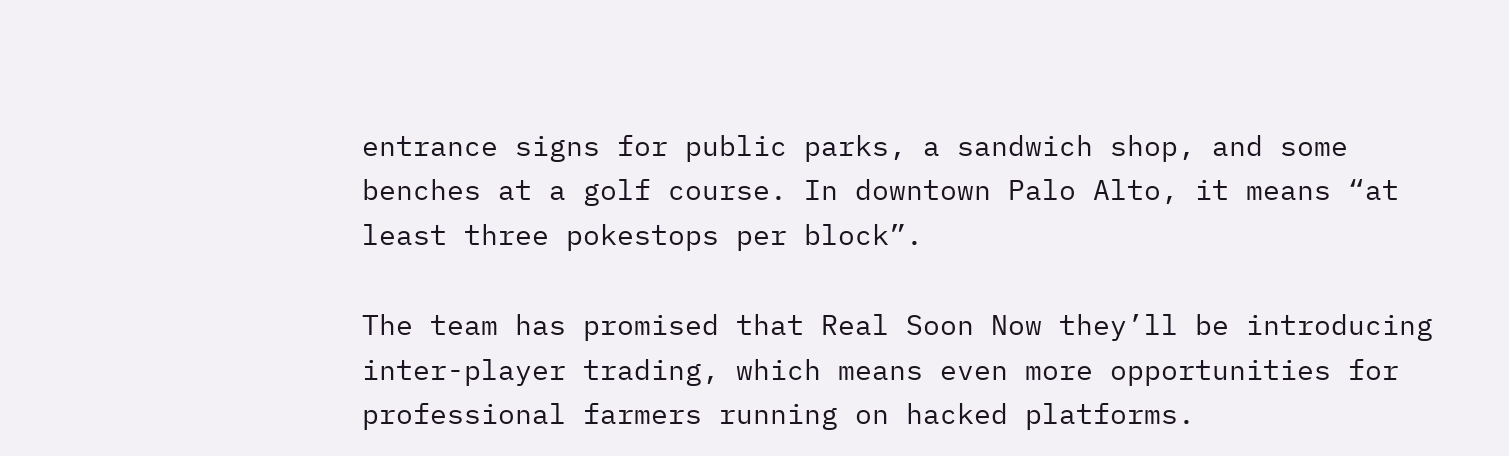entrance signs for public parks, a sandwich shop, and some benches at a golf course. In downtown Palo Alto, it means “at least three pokestops per block”.

The team has promised that Real Soon Now they’ll be introducing inter-player trading, which means even more opportunities for professional farmers running on hacked platforms.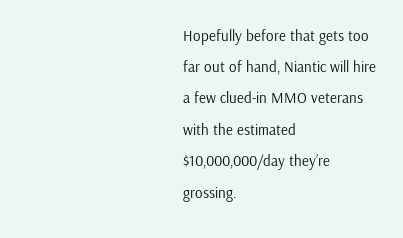Hopefully before that gets too far out of hand, Niantic will hire a few clued-in MMO veterans with the estimated $10,000,000/day they’re grossing.